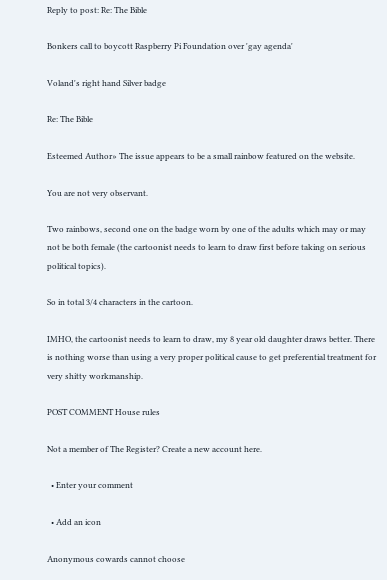Reply to post: Re: The Bible

Bonkers call to boycott Raspberry Pi Foundation over 'gay agenda'

Voland's right hand Silver badge

Re: The Bible

Esteemed Author» The issue appears to be a small rainbow featured on the website.

You are not very observant.

Two rainbows, second one on the badge worn by one of the adults which may or may not be both female (the cartoonist needs to learn to draw first before taking on serious political topics).

So in total 3/4 characters in the cartoon.

IMHO, the cartoonist needs to learn to draw, my 8 year old daughter draws better. There is nothing worse than using a very proper political cause to get preferential treatment for very shitty workmanship.

POST COMMENT House rules

Not a member of The Register? Create a new account here.

  • Enter your comment

  • Add an icon

Anonymous cowards cannot choose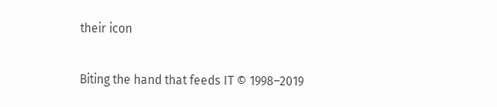their icon

Biting the hand that feeds IT © 1998–2019